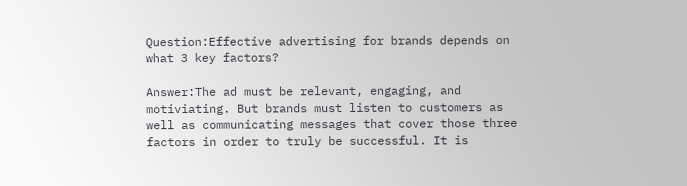Question:Effective advertising for brands depends on what 3 key factors?

Answer:The ad must be relevant, engaging, and motiviating. But brands must listen to customers as well as communicating messages that cover those three factors in order to truly be successful. It is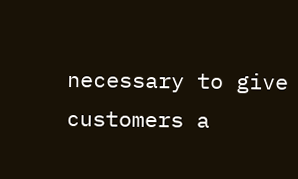necessary to give customers a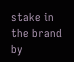stake in the brand by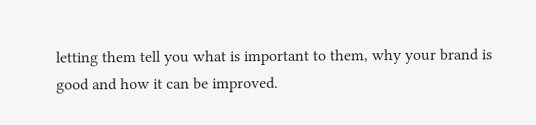letting them tell you what is important to them, why your brand is good and how it can be improved.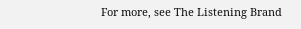For more, see The Listening Brand